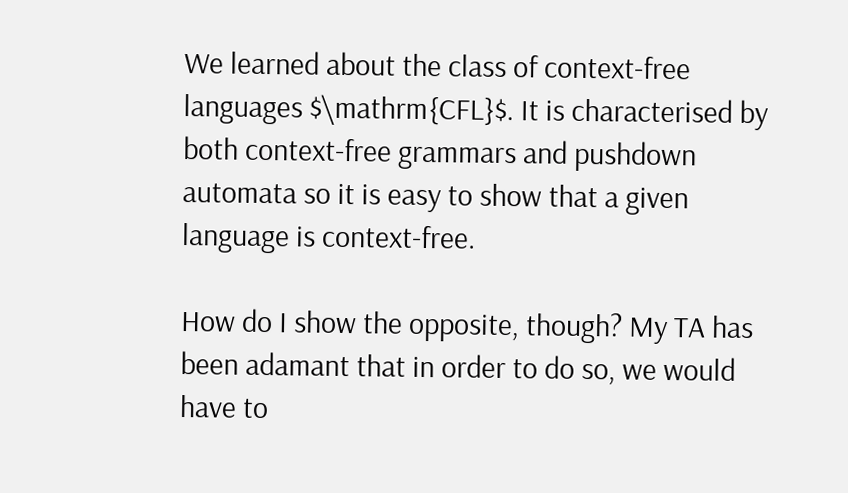We learned about the class of context-free languages $\mathrm{CFL}$. It is characterised by both context-free grammars and pushdown automata so it is easy to show that a given language is context-free.

How do I show the opposite, though? My TA has been adamant that in order to do so, we would have to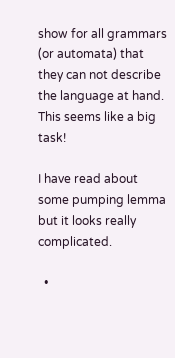show for all grammars (or automata) that they can not describe the language at hand. This seems like a big task!

I have read about some pumping lemma but it looks really complicated.

  •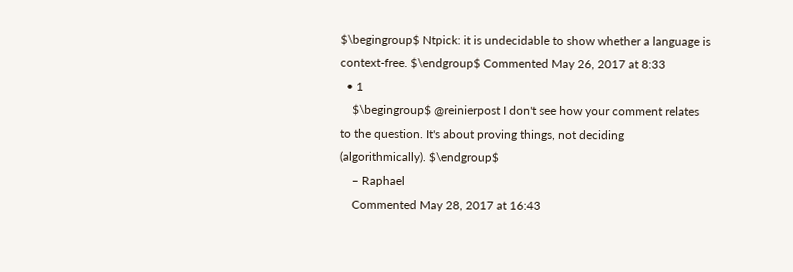$\begingroup$ Ntpick: it is undecidable to show whether a language is context-free. $\endgroup$ Commented May 26, 2017 at 8:33
  • 1
    $\begingroup$ @reinierpost I don't see how your comment relates to the question. It's about proving things, not deciding (algorithmically). $\endgroup$
    – Raphael
    Commented May 28, 2017 at 16:43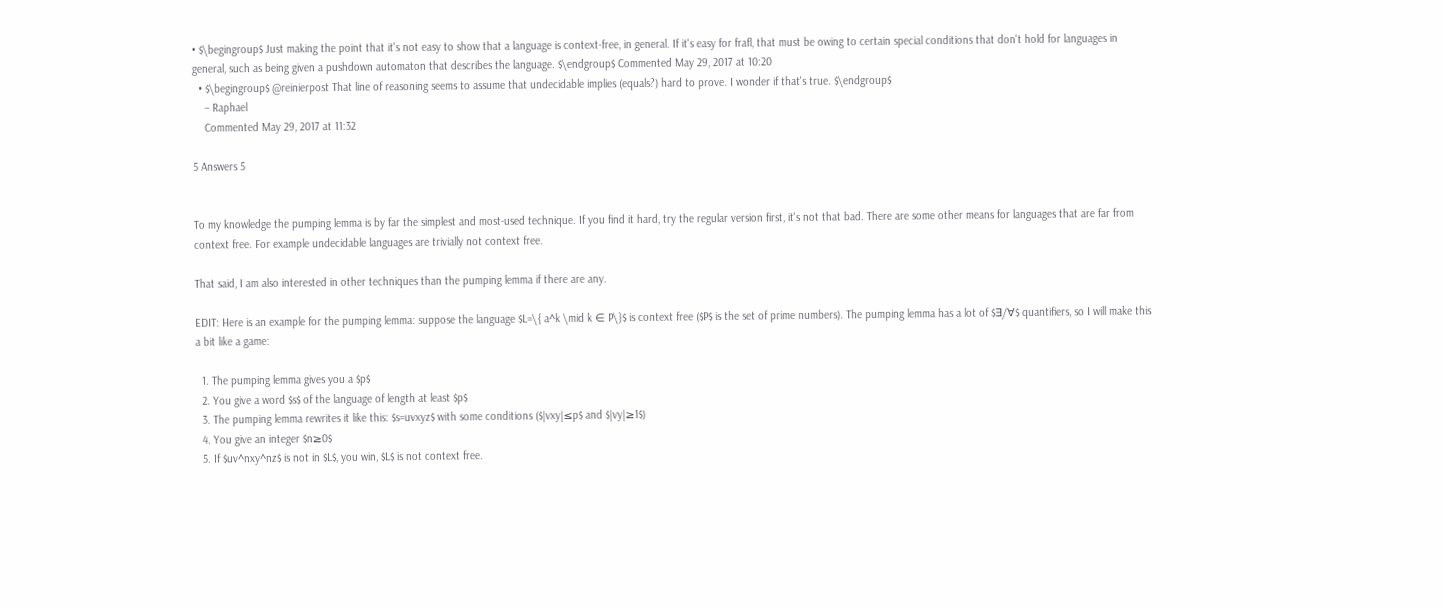• $\begingroup$ Just making the point that it's not easy to show that a language is context-free, in general. If it's easy for frafl, that must be owing to certain special conditions that don't hold for languages in general, such as being given a pushdown automaton that describes the language. $\endgroup$ Commented May 29, 2017 at 10:20
  • $\begingroup$ @reinierpost That line of reasoning seems to assume that undecidable implies (equals?) hard to prove. I wonder if that's true. $\endgroup$
    – Raphael
    Commented May 29, 2017 at 11:32

5 Answers 5


To my knowledge the pumping lemma is by far the simplest and most-used technique. If you find it hard, try the regular version first, it's not that bad. There are some other means for languages that are far from context free. For example undecidable languages are trivially not context free.

That said, I am also interested in other techniques than the pumping lemma if there are any.

EDIT: Here is an example for the pumping lemma: suppose the language $L=\{ a^k \mid k ∈ P\}$ is context free ($P$ is the set of prime numbers). The pumping lemma has a lot of $∃/∀$ quantifiers, so I will make this a bit like a game:

  1. The pumping lemma gives you a $p$
  2. You give a word $s$ of the language of length at least $p$
  3. The pumping lemma rewrites it like this: $s=uvxyz$ with some conditions ($|vxy|≤p$ and $|vy|≥1$)
  4. You give an integer $n≥0$
  5. If $uv^nxy^nz$ is not in $L$, you win, $L$ is not context free.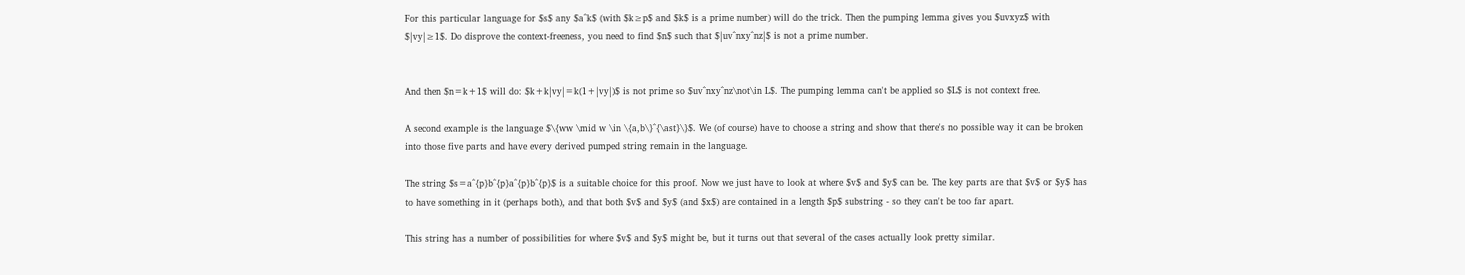For this particular language for $s$ any $a^k$ (with $k≥p$ and $k$ is a prime number) will do the trick. Then the pumping lemma gives you $uvxyz$ with $|vy|≥1$. Do disprove the context-freeness, you need to find $n$ such that $|uv^nxy^nz|$ is not a prime number.


And then $n=k+1$ will do: $k+k|vy|=k(1+|vy|)$ is not prime so $uv^nxy^nz\not\in L$. The pumping lemma can't be applied so $L$ is not context free.

A second example is the language $\{ww \mid w \in \{a,b\}^{\ast}\}$. We (of course) have to choose a string and show that there's no possible way it can be broken into those five parts and have every derived pumped string remain in the language.

The string $s=a^{p}b^{p}a^{p}b^{p}$ is a suitable choice for this proof. Now we just have to look at where $v$ and $y$ can be. The key parts are that $v$ or $y$ has to have something in it (perhaps both), and that both $v$ and $y$ (and $x$) are contained in a length $p$ substring - so they can't be too far apart.

This string has a number of possibilities for where $v$ and $y$ might be, but it turns out that several of the cases actually look pretty similar.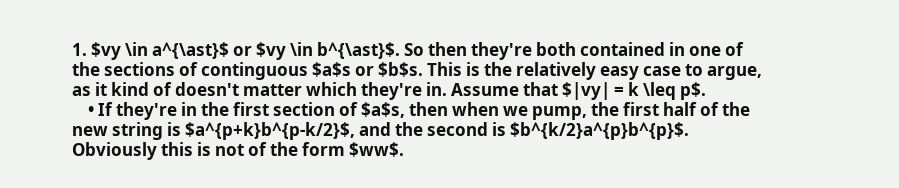1. $vy \in a^{\ast}$ or $vy \in b^{\ast}$. So then they're both contained in one of the sections of continguous $a$s or $b$s. This is the relatively easy case to argue, as it kind of doesn't matter which they're in. Assume that $|vy| = k \leq p$.
    • If they're in the first section of $a$s, then when we pump, the first half of the new string is $a^{p+k}b^{p-k/2}$, and the second is $b^{k/2}a^{p}b^{p}$. Obviously this is not of the form $ww$.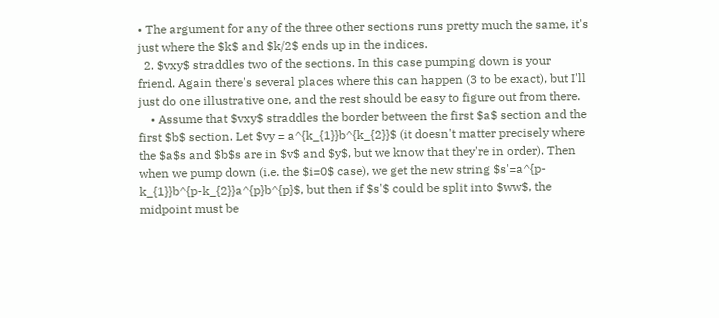• The argument for any of the three other sections runs pretty much the same, it's just where the $k$ and $k/2$ ends up in the indices.
  2. $vxy$ straddles two of the sections. In this case pumping down is your friend. Again there's several places where this can happen (3 to be exact), but I'll just do one illustrative one, and the rest should be easy to figure out from there.
    • Assume that $vxy$ straddles the border between the first $a$ section and the first $b$ section. Let $vy = a^{k_{1}}b^{k_{2}}$ (it doesn't matter precisely where the $a$s and $b$s are in $v$ and $y$, but we know that they're in order). Then when we pump down (i.e. the $i=0$ case), we get the new string $s'=a^{p-k_{1}}b^{p-k_{2}}a^{p}b^{p}$, but then if $s'$ could be split into $ww$, the midpoint must be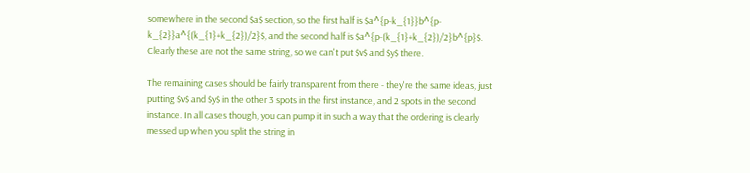somewhere in the second $a$ section, so the first half is $a^{p-k_{1}}b^{p-k_{2}}a^{(k_{1}+k_{2})/2}$, and the second half is $a^{p-(k_{1}+k_{2})/2}b^{p}$. Clearly these are not the same string, so we can't put $v$ and $y$ there.

The remaining cases should be fairly transparent from there - they're the same ideas, just putting $v$ and $y$ in the other 3 spots in the first instance, and 2 spots in the second instance. In all cases though, you can pump it in such a way that the ordering is clearly messed up when you split the string in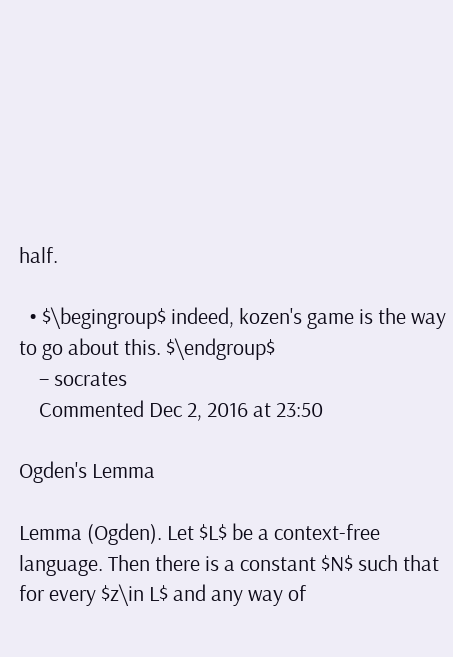half.

  • $\begingroup$ indeed, kozen's game is the way to go about this. $\endgroup$
    – socrates
    Commented Dec 2, 2016 at 23:50

Ogden's Lemma

Lemma (Ogden). Let $L$ be a context-free language. Then there is a constant $N$ such that for every $z\in L$ and any way of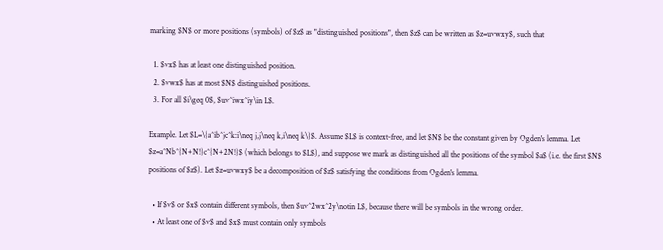marking $N$ or more positions (symbols) of $z$ as "distinguished positions", then $z$ can be written as $z=uvwxy$, such that

  1. $vx$ has at least one distinguished position.
  2. $vwx$ has at most $N$ distinguished positions.
  3. For all $i\geq 0$, $uv^iwx^iy\in L$.

Example. Let $L=\{a^ib^jc^k:i\neq j,j\neq k,i\neq k\}$. Assume $L$ is context-free, and let $N$ be the constant given by Ogden's lemma. Let $z=a^Nb^{N+N!}c^{N+2N!}$ (which belongs to $L$), and suppose we mark as distinguished all the positions of the symbol $a$ (i.e. the first $N$ positions of $z$). Let $z=uvwxy$ be a decomposition of $z$ satisfying the conditions from Ogden's lemma.

  • If $v$ or $x$ contain different symbols, then $uv^2wx^2y\notin L$, because there will be symbols in the wrong order.
  • At least one of $v$ and $x$ must contain only symbols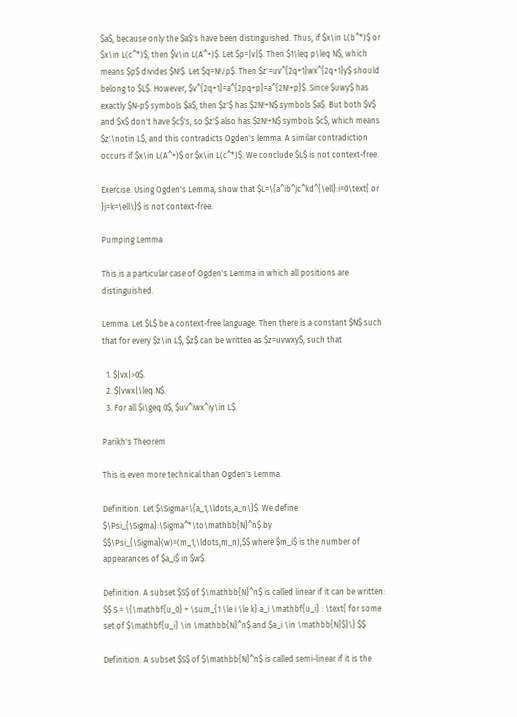$a$, because only the $a$'s have been distinguished. Thus, if $x\in L(b^*)$ or $x\in L(c^*)$, then $v\in L(A^+)$. Let $p=|v|$. Then $1\leq p\leq N$, which means $p$ divides $N!$. Let $q=N!/p$. Then $z'=uv^{2q+1}wx^{2q+1}y$ should belong to $L$. However, $v^{2q+1}=a^{2pq+p}=a^{2N!+p}$. Since $uwy$ has exactly $N-p$ symbols $a$, then $z'$ has $2N!+N$ symbols $a$. But both $v$ and $x$ don't have $c$'s, so $z'$ also has $2N!+N$ symbols $c$, which means $z'\notin L$, and this contradicts Ogden's lemma. A similar contradiction occurs if $x\in L(A^+)$ or $x\in L(c^*)$. We conclude $L$ is not context-free.

Exercise. Using Ogden's Lemma, show that $L=\{a^ib^jc^kd^{\ell}:i=0\text{ or }j=k=\ell\}$ is not context-free.

Pumping Lemma

This is a particular case of Ogden's Lemma in which all positions are distinguished.

Lemma. Let $L$ be a context-free language. Then there is a constant $N$ such that for every $z\in L$, $z$ can be written as $z=uvwxy$, such that

  1. $|vx|>0$.
  2. $|vwx|\leq N$.
  3. For all $i\geq 0$, $uv^iwx^iy\in L$.

Parikh's Theorem

This is even more technical than Ogden's Lemma.

Definition. Let $\Sigma=\{a_1,\ldots,a_n\}$. We define $\Psi_{\Sigma}:\Sigma^*\to\mathbb{N}^n$ by $$\Psi_{\Sigma}(w)=(m_1,\ldots,m_n),$$ where $m_i$ is the number of appearances of $a_i$ in $w$.

Definition. A subset $S$ of $\mathbb{N}^n$ is called linear if it can be written: $$ S = \{\mathbf{u_0} + \sum_{1 \le i \le k} a_i \mathbf{u_i} : \text{ for some set of $\mathbf{u_i} \in \mathbb{N}^n$ and $a_i \in \mathbb{N}$}\} $$

Definition. A subset $S$ of $\mathbb{N}^n$ is called semi-linear if it is the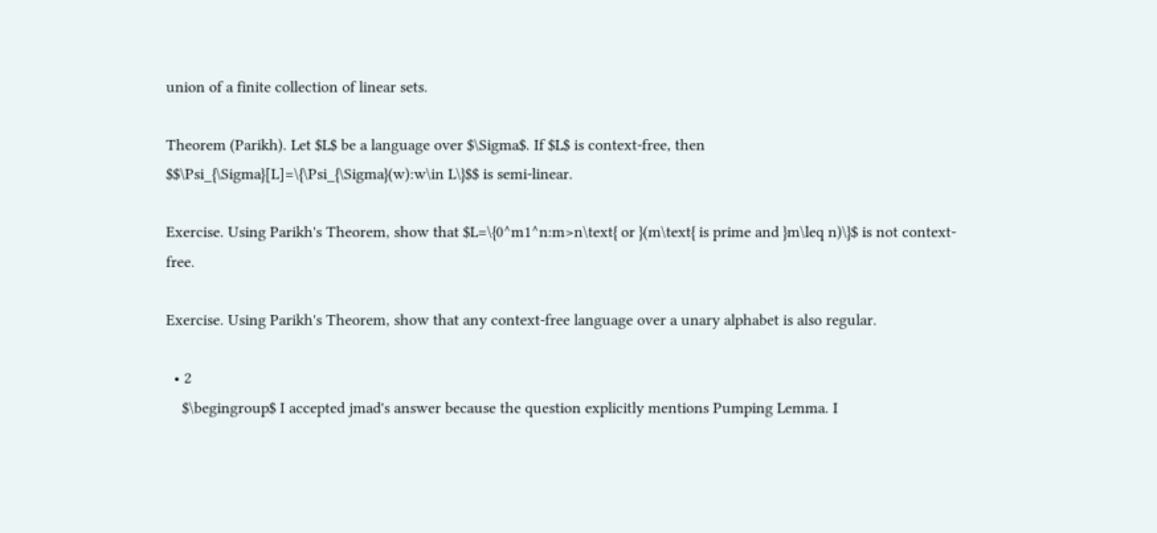union of a finite collection of linear sets.

Theorem (Parikh). Let $L$ be a language over $\Sigma$. If $L$ is context-free, then $$\Psi_{\Sigma}[L]=\{\Psi_{\Sigma}(w):w\in L\}$$ is semi-linear.

Exercise. Using Parikh's Theorem, show that $L=\{0^m1^n:m>n\text{ or }(m\text{ is prime and }m\leq n)\}$ is not context-free.

Exercise. Using Parikh's Theorem, show that any context-free language over a unary alphabet is also regular.

  • 2
    $\begingroup$ I accepted jmad's answer because the question explicitly mentions Pumping Lemma. I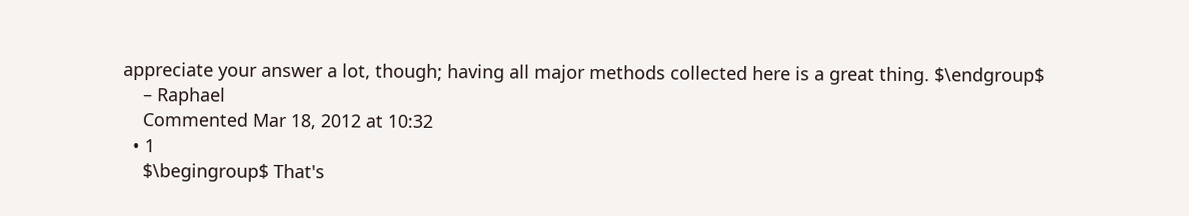appreciate your answer a lot, though; having all major methods collected here is a great thing. $\endgroup$
    – Raphael
    Commented Mar 18, 2012 at 10:32
  • 1
    $\begingroup$ That's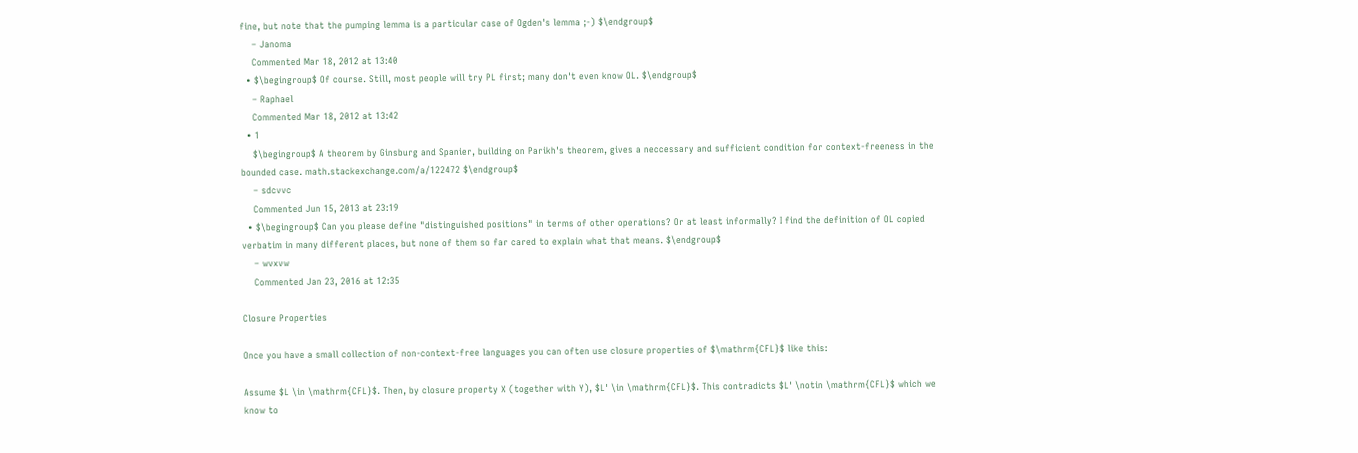fine, but note that the pumping lemma is a particular case of Ogden's lemma ;-) $\endgroup$
    – Janoma
    Commented Mar 18, 2012 at 13:40
  • $\begingroup$ Of course. Still, most people will try PL first; many don't even know OL. $\endgroup$
    – Raphael
    Commented Mar 18, 2012 at 13:42
  • 1
    $\begingroup$ A theorem by Ginsburg and Spanier, building on Parikh's theorem, gives a neccessary and sufficient condition for context-freeness in the bounded case. math.stackexchange.com/a/122472 $\endgroup$
    – sdcvvc
    Commented Jun 15, 2013 at 23:19
  • $\begingroup$ Can you please define "distinguished positions" in terms of other operations? Or at least informally? I find the definition of OL copied verbatim in many different places, but none of them so far cared to explain what that means. $\endgroup$
    – wvxvw
    Commented Jan 23, 2016 at 12:35

Closure Properties

Once you have a small collection of non-context-free languages you can often use closure properties of $\mathrm{CFL}$ like this:

Assume $L \in \mathrm{CFL}$. Then, by closure property X (together with Y), $L' \in \mathrm{CFL}$. This contradicts $L' \notin \mathrm{CFL}$ which we know to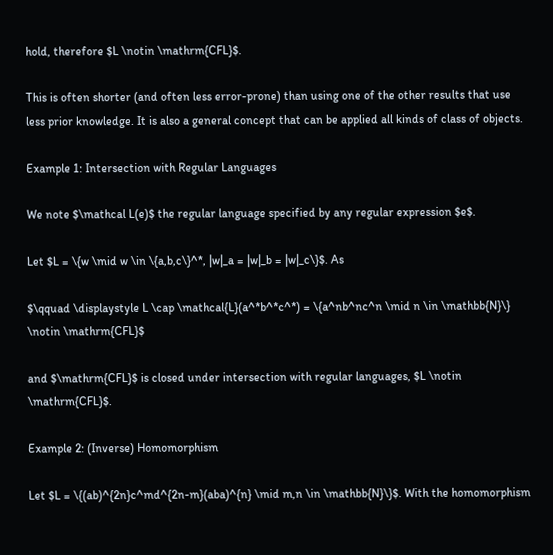hold, therefore $L \notin \mathrm{CFL}$.

This is often shorter (and often less error-prone) than using one of the other results that use less prior knowledge. It is also a general concept that can be applied all kinds of class of objects.

Example 1: Intersection with Regular Languages

We note $\mathcal L(e)$ the regular language specified by any regular expression $e$.

Let $L = \{w \mid w \in \{a,b,c\}^*, |w|_a = |w|_b = |w|_c\}$. As

$\qquad \displaystyle L \cap \mathcal{L}(a^*b^*c^*) = \{a^nb^nc^n \mid n \in \mathbb{N}\} \notin \mathrm{CFL}$

and $\mathrm{CFL}$ is closed under intersection with regular languages, $L \notin \mathrm{CFL}$.

Example 2: (Inverse) Homomorphism

Let $L = \{(ab)^{2n}c^md^{2n-m}(aba)^{n} \mid m,n \in \mathbb{N}\}$. With the homomorphism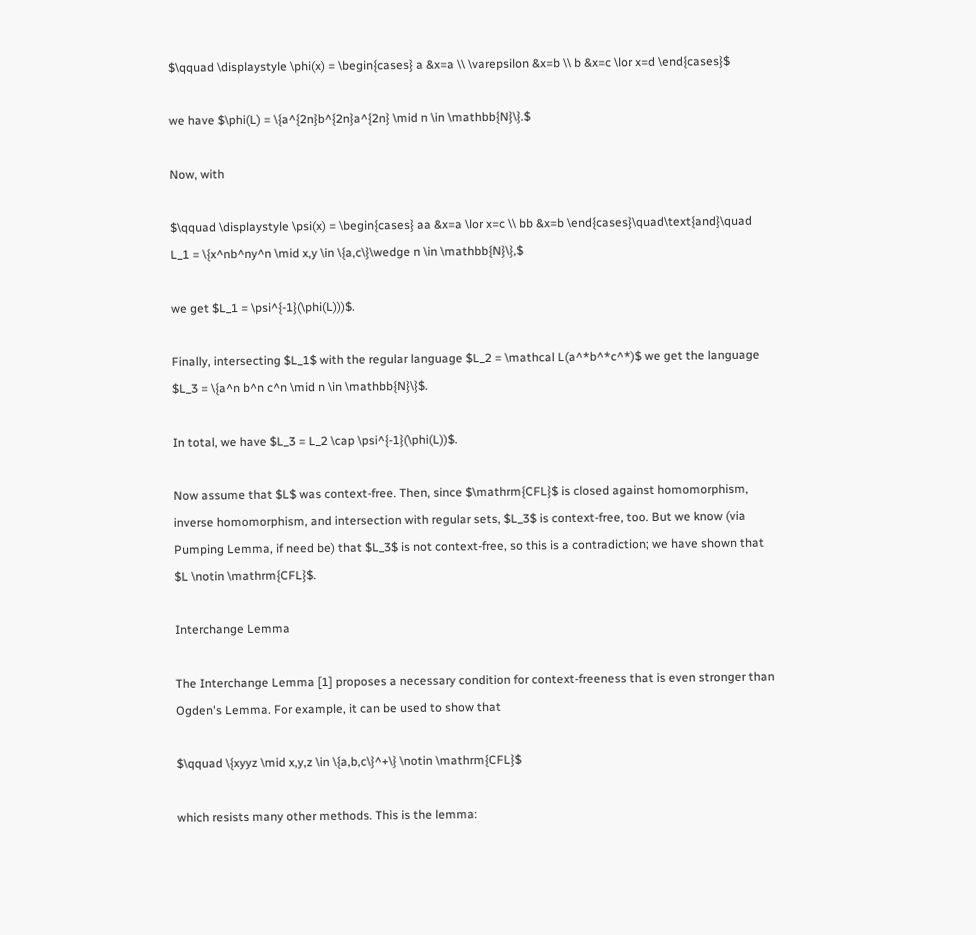$\qquad \displaystyle \phi(x) = \begin{cases} a &x=a \\ \varepsilon &x=b \\ b &x=c \lor x=d \end{cases}$

we have $\phi(L) = \{a^{2n}b^{2n}a^{2n} \mid n \in \mathbb{N}\}.$

Now, with

$\qquad \displaystyle \psi(x) = \begin{cases} aa &x=a \lor x=c \\ bb &x=b \end{cases}\quad\text{and}\quad L_1 = \{x^nb^ny^n \mid x,y \in \{a,c\}\wedge n \in \mathbb{N}\},$

we get $L_1 = \psi^{-1}(\phi(L)))$.

Finally, intersecting $L_1$ with the regular language $L_2 = \mathcal L(a^*b^*c^*)$ we get the language $L_3 = \{a^n b^n c^n \mid n \in \mathbb{N}\}$.

In total, we have $L_3 = L_2 \cap \psi^{-1}(\phi(L))$.

Now assume that $L$ was context-free. Then, since $\mathrm{CFL}$ is closed against homomorphism, inverse homomorphism, and intersection with regular sets, $L_3$ is context-free, too. But we know (via Pumping Lemma, if need be) that $L_3$ is not context-free, so this is a contradiction; we have shown that $L \notin \mathrm{CFL}$.

Interchange Lemma

The Interchange Lemma [1] proposes a necessary condition for context-freeness that is even stronger than Ogden's Lemma. For example, it can be used to show that

$\qquad \{xyyz \mid x,y,z \in \{a,b,c\}^+\} \notin \mathrm{CFL}$

which resists many other methods. This is the lemma: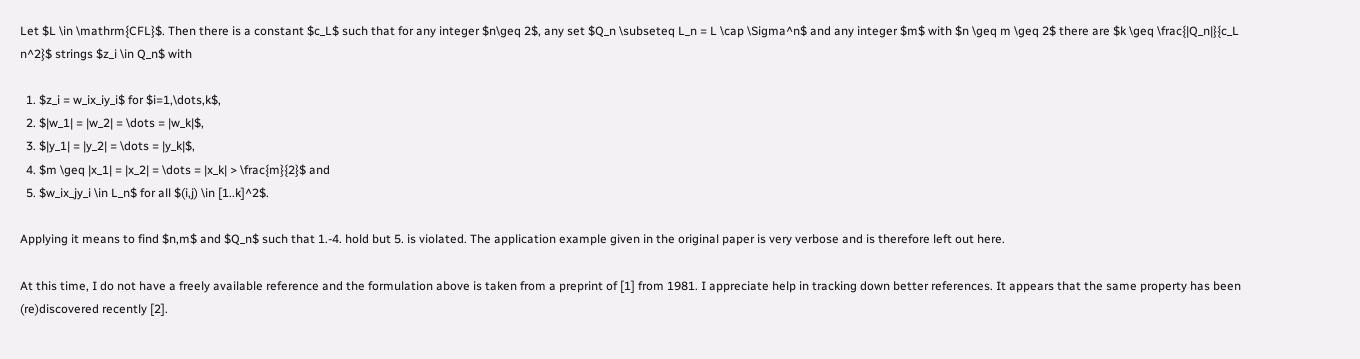Let $L \in \mathrm{CFL}$. Then there is a constant $c_L$ such that for any integer $n\geq 2$, any set $Q_n \subseteq L_n = L \cap \Sigma^n$ and any integer $m$ with $n \geq m \geq 2$ there are $k \geq \frac{|Q_n|}{c_L n^2}$ strings $z_i \in Q_n$ with

  1. $z_i = w_ix_iy_i$ for $i=1,\dots,k$,
  2. $|w_1| = |w_2| = \dots = |w_k|$,
  3. $|y_1| = |y_2| = \dots = |y_k|$,
  4. $m \geq |x_1| = |x_2| = \dots = |x_k| > \frac{m}{2}$ and
  5. $w_ix_jy_i \in L_n$ for all $(i,j) \in [1..k]^2$.

Applying it means to find $n,m$ and $Q_n$ such that 1.-4. hold but 5. is violated. The application example given in the original paper is very verbose and is therefore left out here.

At this time, I do not have a freely available reference and the formulation above is taken from a preprint of [1] from 1981. I appreciate help in tracking down better references. It appears that the same property has been (re)discovered recently [2].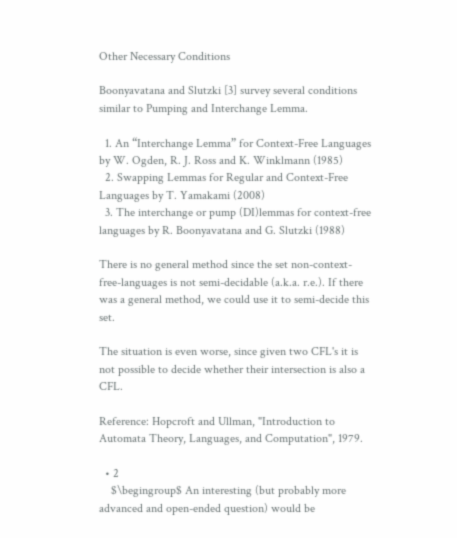Other Necessary Conditions

Boonyavatana and Slutzki [3] survey several conditions similar to Pumping and Interchange Lemma.

  1. An “Interchange Lemma” for Context-Free Languages by W. Ogden, R. J. Ross and K. Winklmann (1985)
  2. Swapping Lemmas for Regular and Context-Free Languages by T. Yamakami (2008)
  3. The interchange or pump (DI)lemmas for context-free languages by R. Boonyavatana and G. Slutzki (1988)

There is no general method since the set non-context-free-languages is not semi-decidable (a.k.a. r.e.). If there was a general method, we could use it to semi-decide this set.

The situation is even worse, since given two CFL's it is not possible to decide whether their intersection is also a CFL.

Reference: Hopcroft and Ullman, "Introduction to Automata Theory, Languages, and Computation", 1979.

  • 2
    $\begingroup$ An interesting (but probably more advanced and open-ended question) would be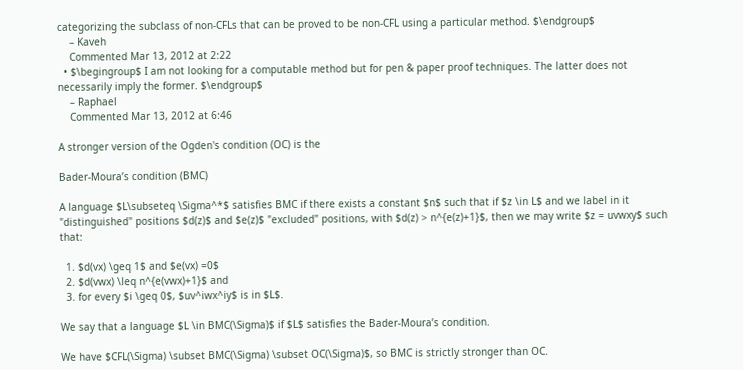categorizing the subclass of non-CFLs that can be proved to be non-CFL using a particular method. $\endgroup$
    – Kaveh
    Commented Mar 13, 2012 at 2:22
  • $\begingroup$ I am not looking for a computable method but for pen & paper proof techniques. The latter does not necessarily imply the former. $\endgroup$
    – Raphael
    Commented Mar 13, 2012 at 6:46

A stronger version of the Ogden's condition (OC) is the

Bader-Moura’s condition (BMC)

A language $L\subseteq \Sigma^*$ satisfies BMC if there exists a constant $n$ such that if $z \in L$ and we label in it "distinguished" positions $d(z)$ and $e(z)$ "excluded" positions, with $d(z) > n^{e(z)+1}$, then we may write $z = uvwxy$ such that:

  1. $d(vx) \geq 1$ and $e(vx) =0$
  2. $d(vwx) \leq n^{e(vwx)+1}$ and
  3. for every $i \geq 0$, $uv^iwx^iy$ is in $L$.

We say that a language $L \in BMC(\Sigma)$ if $L$ satisfies the Bader-Moura’s condition.

We have $CFL(\Sigma) \subset BMC(\Sigma) \subset OC(\Sigma)$, so BMC is strictly stronger than OC.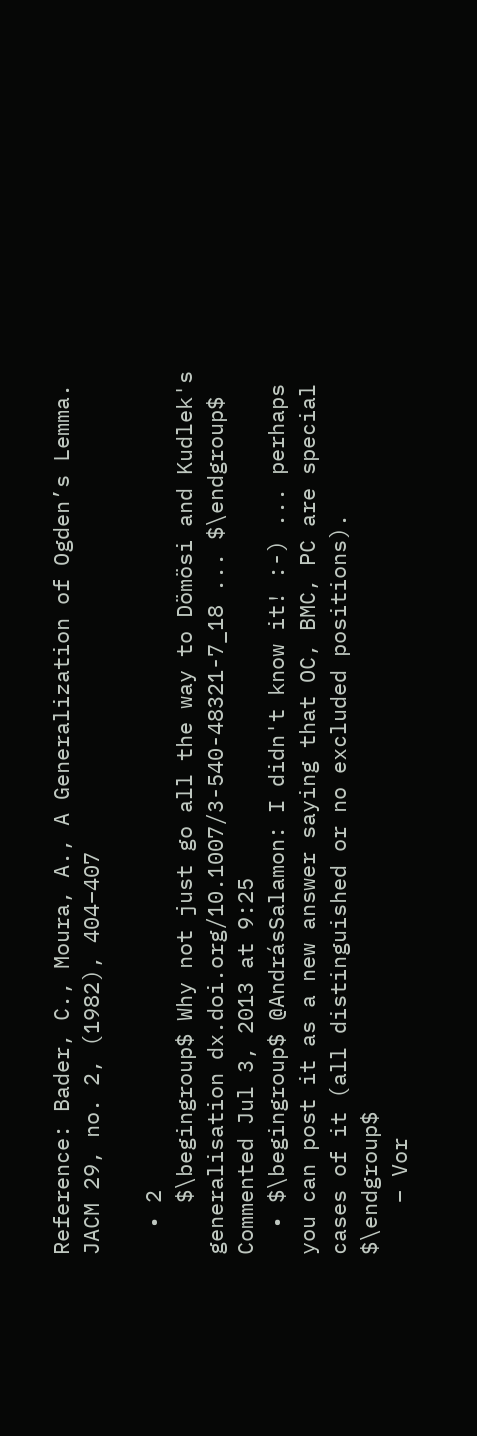Reference: Bader, C., Moura, A., A Generalization of Ogden’s Lemma. JACM 29, no. 2, (1982), 404–407

  • 2
    $\begingroup$ Why not just go all the way to Dömösi and Kudlek's generalisation dx.doi.org/10.1007/3-540-48321-7_18 ... $\endgroup$ Commented Jul 3, 2013 at 9:25
  • $\begingroup$ @AndrásSalamon: I didn't know it! :-) ... perhaps you can post it as a new answer saying that OC, BMC, PC are special cases of it (all distinguished or no excluded positions). $\endgroup$
    – Vor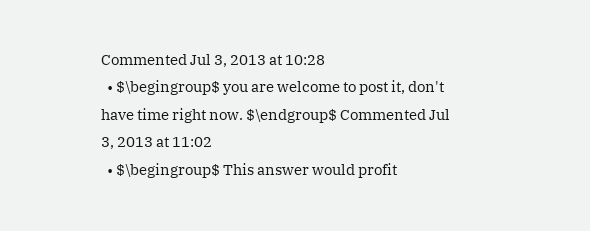Commented Jul 3, 2013 at 10:28
  • $\begingroup$ you are welcome to post it, don't have time right now. $\endgroup$ Commented Jul 3, 2013 at 11:02
  • $\begingroup$ This answer would profit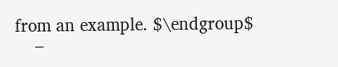from an example. $\endgroup$
    –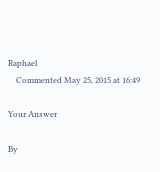Raphael
    Commented May 25, 2015 at 16:49

Your Answer

By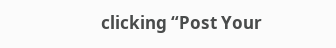clicking “Post Your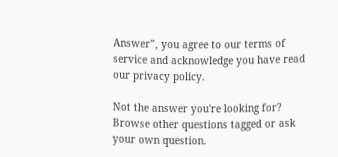Answer”, you agree to our terms of service and acknowledge you have read our privacy policy.

Not the answer you're looking for? Browse other questions tagged or ask your own question.